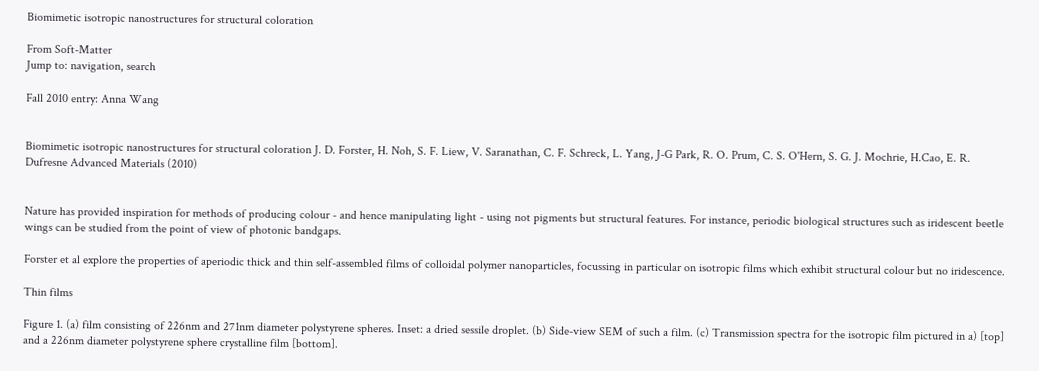Biomimetic isotropic nanostructures for structural coloration

From Soft-Matter
Jump to: navigation, search

Fall 2010 entry: Anna Wang


Biomimetic isotropic nanostructures for structural coloration J. D. Forster, H. Noh, S. F. Liew, V. Saranathan, C. F. Schreck, L. Yang, J-G Park, R. O. Prum, C. S. O'Hern, S. G. J. Mochrie, H.Cao, E. R. Dufresne Advanced Materials (2010)


Nature has provided inspiration for methods of producing colour - and hence manipulating light - using not pigments but structural features. For instance, periodic biological structures such as iridescent beetle wings can be studied from the point of view of photonic bandgaps.

Forster et al explore the properties of aperiodic thick and thin self-assembled films of colloidal polymer nanoparticles, focussing in particular on isotropic films which exhibit structural colour but no iridescence.

Thin films

Figure 1. (a) film consisting of 226nm and 271nm diameter polystyrene spheres. Inset: a dried sessile droplet. (b) Side-view SEM of such a film. (c) Transmission spectra for the isotropic film pictured in a) [top] and a 226nm diameter polystyrene sphere crystalline film [bottom].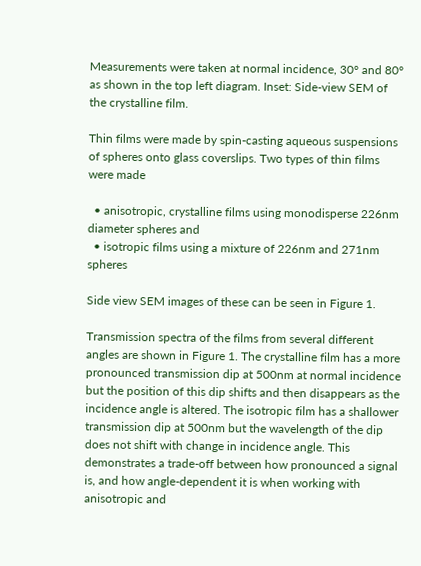Measurements were taken at normal incidence, 30° and 80° as shown in the top left diagram. Inset: Side-view SEM of the crystalline film.

Thin films were made by spin-casting aqueous suspensions of spheres onto glass coverslips. Two types of thin films were made

  • anisotropic, crystalline films using monodisperse 226nm diameter spheres and
  • isotropic films using a mixture of 226nm and 271nm spheres

Side view SEM images of these can be seen in Figure 1.

Transmission spectra of the films from several different angles are shown in Figure 1. The crystalline film has a more pronounced transmission dip at 500nm at normal incidence but the position of this dip shifts and then disappears as the incidence angle is altered. The isotropic film has a shallower transmission dip at 500nm but the wavelength of the dip does not shift with change in incidence angle. This demonstrates a trade-off between how pronounced a signal is, and how angle-dependent it is when working with anisotropic and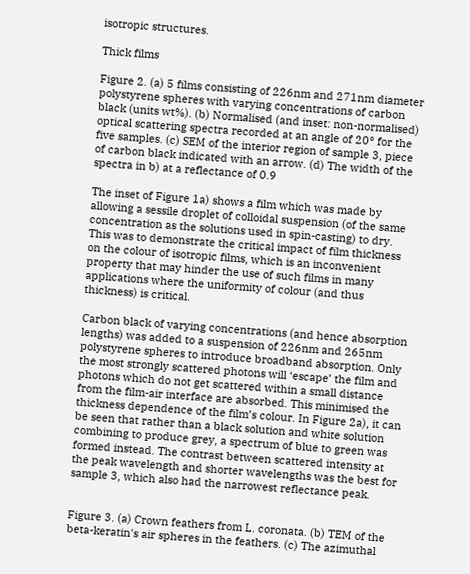isotropic structures.

Thick films

Figure 2. (a) 5 films consisting of 226nm and 271nm diameter polystyrene spheres with varying concentrations of carbon black (units wt%). (b) Normalised (and inset: non-normalised) optical scattering spectra recorded at an angle of 20° for the five samples. (c) SEM of the interior region of sample 3, piece of carbon black indicated with an arrow. (d) The width of the spectra in b) at a reflectance of 0.9

The inset of Figure 1a) shows a film which was made by allowing a sessile droplet of colloidal suspension (of the same concentration as the solutions used in spin-casting) to dry. This was to demonstrate the critical impact of film thickness on the colour of isotropic films, which is an inconvenient property that may hinder the use of such films in many applications where the uniformity of colour (and thus thickness) is critical.

Carbon black of varying concentrations (and hence absorption lengths) was added to a suspension of 226nm and 265nm polystyrene spheres to introduce broadband absorption. Only the most strongly scattered photons will ‘escape’ the film and photons which do not get scattered within a small distance from the film-air interface are absorbed. This minimised the thickness dependence of the film’s colour. In Figure 2a), it can be seen that rather than a black solution and white solution combining to produce grey, a spectrum of blue to green was formed instead. The contrast between scattered intensity at the peak wavelength and shorter wavelengths was the best for sample 3, which also had the narrowest reflectance peak.


Figure 3. (a) Crown feathers from L. coronata. (b) TEM of the beta-keratin's air spheres in the feathers. (c) The azimuthal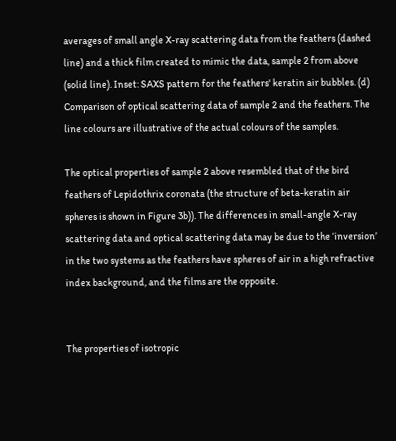averages of small angle X-ray scattering data from the feathers (dashed line) and a thick film created to mimic the data, sample 2 from above (solid line). Inset: SAXS pattern for the feathers' keratin air bubbles. (d) Comparison of optical scattering data of sample 2 and the feathers. The line colours are illustrative of the actual colours of the samples.

The optical properties of sample 2 above resembled that of the bird feathers of Lepidothrix coronata (the structure of beta-keratin air spheres is shown in Figure 3b)). The differences in small-angle X-ray scattering data and optical scattering data may be due to the ‘inversion’ in the two systems as the feathers have spheres of air in a high refractive index background, and the films are the opposite.


The properties of isotropic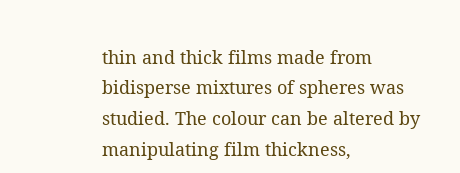thin and thick films made from bidisperse mixtures of spheres was studied. The colour can be altered by manipulating film thickness,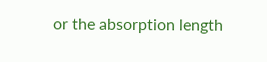or the absorption length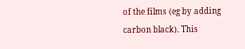of the films (eg by adding carbon black). This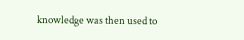knowledge was then used to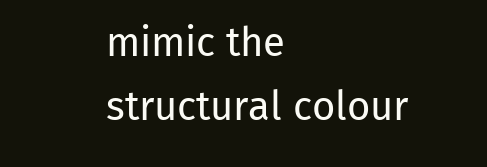mimic the structural colour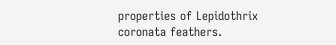properties of Lepidothrix coronata feathers.